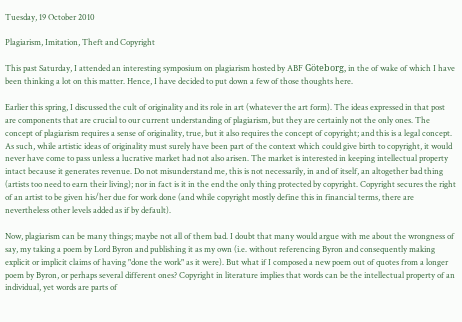Tuesday, 19 October 2010

Plagiarism, Imitation, Theft and Copyright

This past Saturday, I attended an interesting symposium on plagiarism hosted by ABF Göteborg, in the of wake of which I have been thinking a lot on this matter. Hence, I have decided to put down a few of those thoughts here.

Earlier this spring, I discussed the cult of originality and its role in art (whatever the art form). The ideas expressed in that post are components that are crucial to our current understanding of plagiarism, but they are certainly not the only ones. The concept of plagiarism requires a sense of originality, true, but it also requires the concept of copyright; and this is a legal concept. As such, while artistic ideas of originality must surely have been part of the context which could give birth to copyright, it would never have come to pass unless a lucrative market had not also arisen. The market is interested in keeping intellectual property intact because it generates revenue. Do not misunderstand me, this is not necessarily, in and of itself, an altogether bad thing (artists too need to earn their living); nor in fact is it in the end the only thing protected by copyright. Copyright secures the right of an artist to be given his/her due for work done (and while copyright mostly define this in financial terms, there are nevertheless other levels added as if by default).

Now, plagiarism can be many things; maybe not all of them bad. I doubt that many would argue with me about the wrongness of say, my taking a poem by Lord Byron and publishing it as my own (i.e. without referencing Byron and consequently making explicit or implicit claims of having "done the work" as it were). But what if I composed a new poem out of quotes from a longer poem by Byron, or perhaps several different ones? Copyright in literature implies that words can be the intellectual property of an individual, yet words are parts of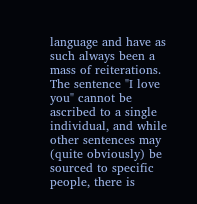language and have as such always been a mass of reiterations. The sentence "I love you" cannot be ascribed to a single individual, and while other sentences may (quite obviously) be sourced to specific people, there is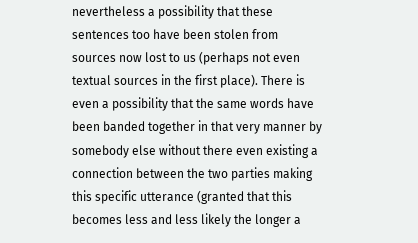nevertheless a possibility that these sentences too have been stolen from sources now lost to us (perhaps not even textual sources in the first place). There is even a possibility that the same words have been banded together in that very manner by somebody else without there even existing a connection between the two parties making this specific utterance (granted that this becomes less and less likely the longer a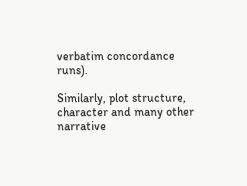verbatim concordance runs).

Similarly, plot structure, character and many other narrative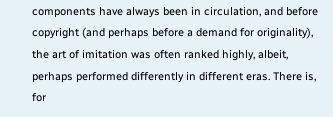components have always been in circulation, and before copyright (and perhaps before a demand for originality), the art of imitation was often ranked highly, albeit, perhaps performed differently in different eras. There is, for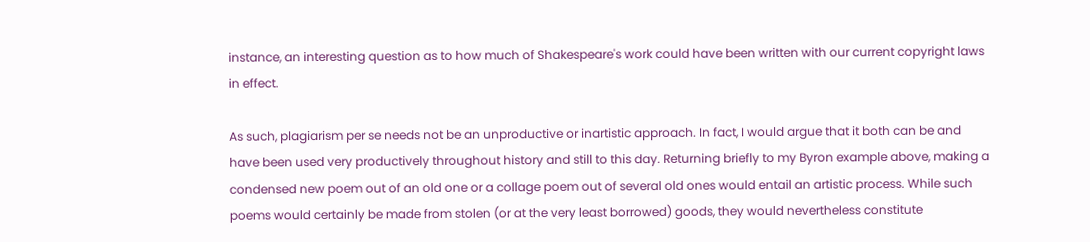instance, an interesting question as to how much of Shakespeare's work could have been written with our current copyright laws in effect.

As such, plagiarism per se needs not be an unproductive or inartistic approach. In fact, I would argue that it both can be and have been used very productively throughout history and still to this day. Returning briefly to my Byron example above, making a condensed new poem out of an old one or a collage poem out of several old ones would entail an artistic process. While such poems would certainly be made from stolen (or at the very least borrowed) goods, they would nevertheless constitute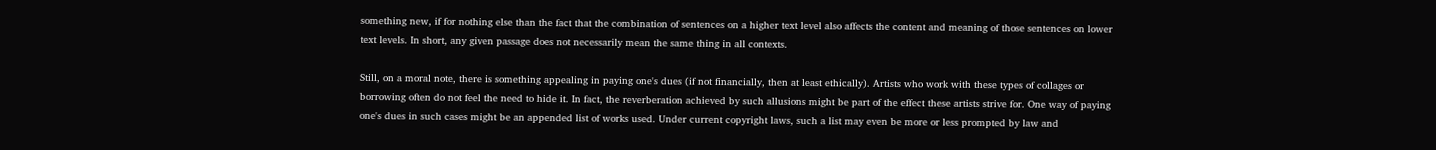something new, if for nothing else than the fact that the combination of sentences on a higher text level also affects the content and meaning of those sentences on lower text levels. In short, any given passage does not necessarily mean the same thing in all contexts.

Still, on a moral note, there is something appealing in paying one's dues (if not financially, then at least ethically). Artists who work with these types of collages or borrowing often do not feel the need to hide it. In fact, the reverberation achieved by such allusions might be part of the effect these artists strive for. One way of paying one's dues in such cases might be an appended list of works used. Under current copyright laws, such a list may even be more or less prompted by law and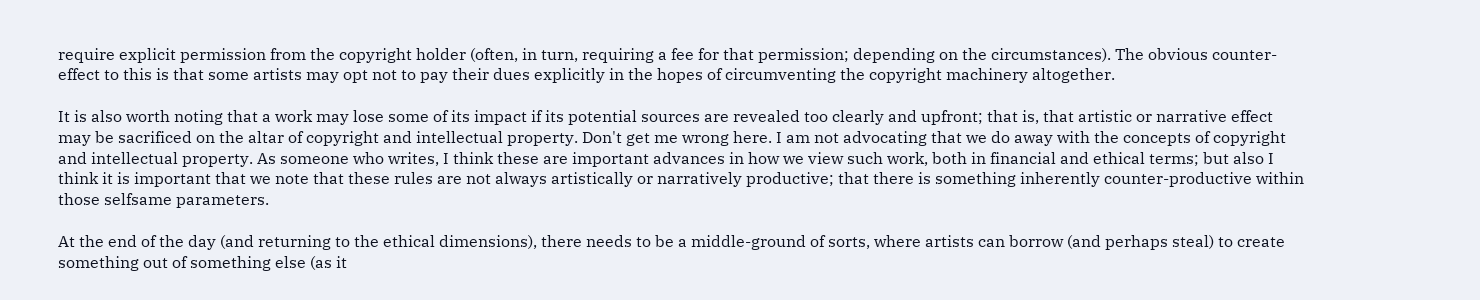require explicit permission from the copyright holder (often, in turn, requiring a fee for that permission; depending on the circumstances). The obvious counter-effect to this is that some artists may opt not to pay their dues explicitly in the hopes of circumventing the copyright machinery altogether.

It is also worth noting that a work may lose some of its impact if its potential sources are revealed too clearly and upfront; that is, that artistic or narrative effect may be sacrificed on the altar of copyright and intellectual property. Don't get me wrong here. I am not advocating that we do away with the concepts of copyright and intellectual property. As someone who writes, I think these are important advances in how we view such work, both in financial and ethical terms; but also I think it is important that we note that these rules are not always artistically or narratively productive; that there is something inherently counter-productive within those selfsame parameters.

At the end of the day (and returning to the ethical dimensions), there needs to be a middle-ground of sorts, where artists can borrow (and perhaps steal) to create something out of something else (as it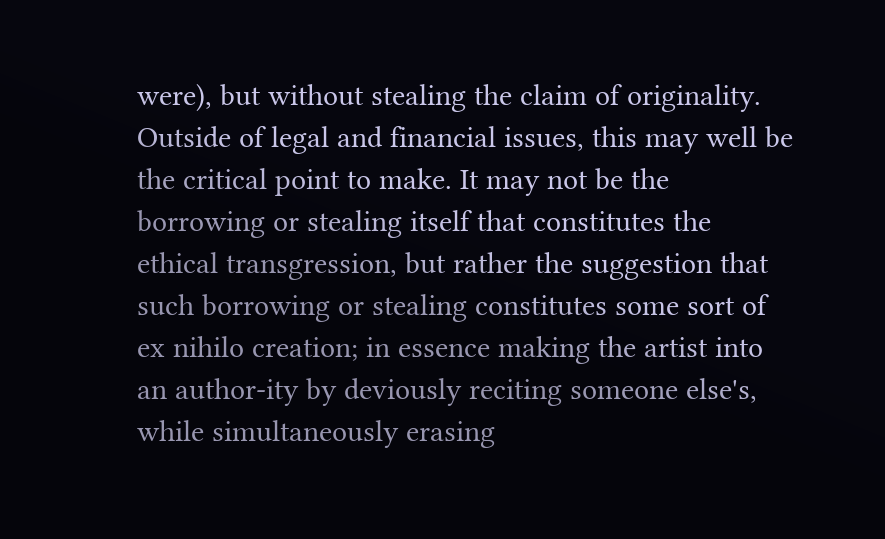were), but without stealing the claim of originality. Outside of legal and financial issues, this may well be the critical point to make. It may not be the borrowing or stealing itself that constitutes the ethical transgression, but rather the suggestion that such borrowing or stealing constitutes some sort of ex nihilo creation; in essence making the artist into an author-ity by deviously reciting someone else's, while simultaneously erasing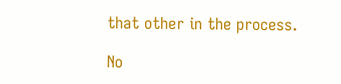that other in the process.

No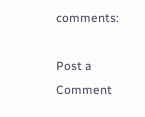comments:

Post a Comment